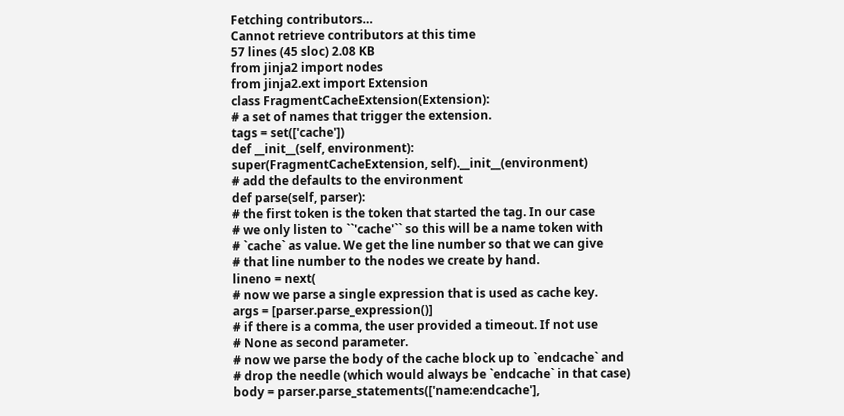Fetching contributors…
Cannot retrieve contributors at this time
57 lines (45 sloc) 2.08 KB
from jinja2 import nodes
from jinja2.ext import Extension
class FragmentCacheExtension(Extension):
# a set of names that trigger the extension.
tags = set(['cache'])
def __init__(self, environment):
super(FragmentCacheExtension, self).__init__(environment)
# add the defaults to the environment
def parse(self, parser):
# the first token is the token that started the tag. In our case
# we only listen to ``'cache'`` so this will be a name token with
# `cache` as value. We get the line number so that we can give
# that line number to the nodes we create by hand.
lineno = next(
# now we parse a single expression that is used as cache key.
args = [parser.parse_expression()]
# if there is a comma, the user provided a timeout. If not use
# None as second parameter.
# now we parse the body of the cache block up to `endcache` and
# drop the needle (which would always be `endcache` in that case)
body = parser.parse_statements(['name:endcache'],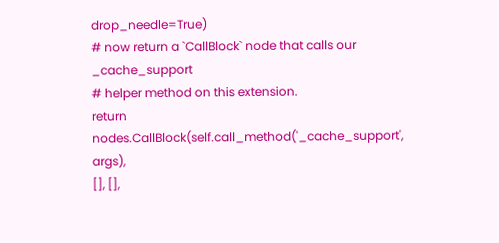drop_needle=True)
# now return a `CallBlock` node that calls our _cache_support
# helper method on this extension.
return nodes.CallBlock(self.call_method('_cache_support', args),
[], [],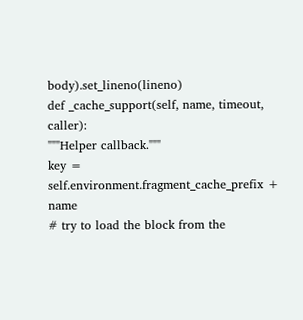body).set_lineno(lineno)
def _cache_support(self, name, timeout, caller):
"""Helper callback."""
key = self.environment.fragment_cache_prefix + name
# try to load the block from the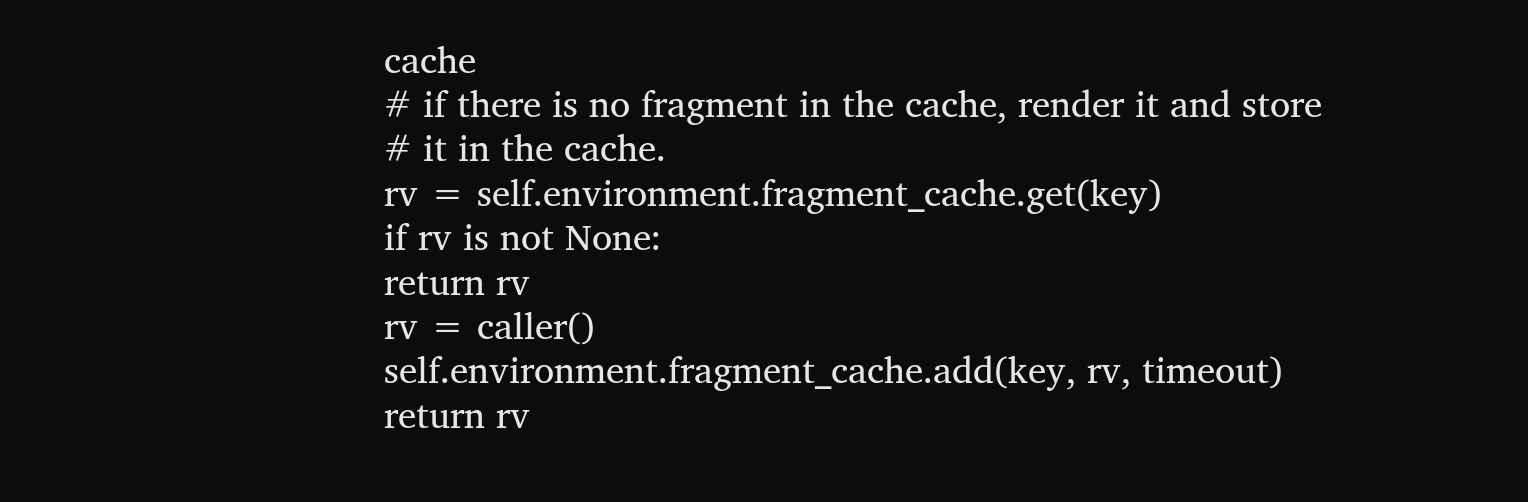cache
# if there is no fragment in the cache, render it and store
# it in the cache.
rv = self.environment.fragment_cache.get(key)
if rv is not None:
return rv
rv = caller()
self.environment.fragment_cache.add(key, rv, timeout)
return rv